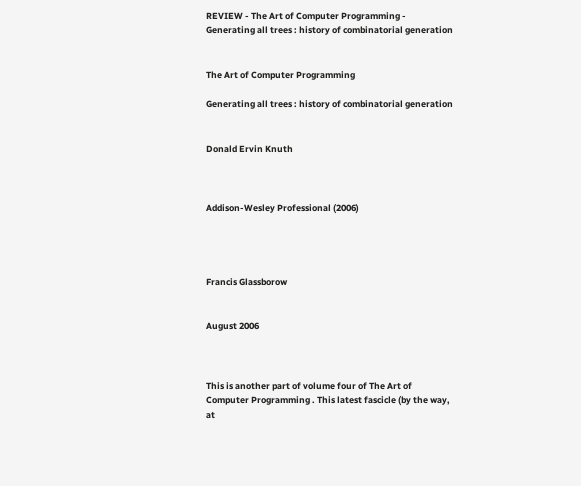REVIEW - The Art of Computer Programming - Generating all trees : history of combinatorial generation


The Art of Computer Programming

Generating all trees : history of combinatorial generation


Donald Ervin Knuth



Addison-Wesley Professional (2006)




Francis Glassborow


August 2006



This is another part of volume four of The Art of Computer Programming . This latest fascicle (by the way, at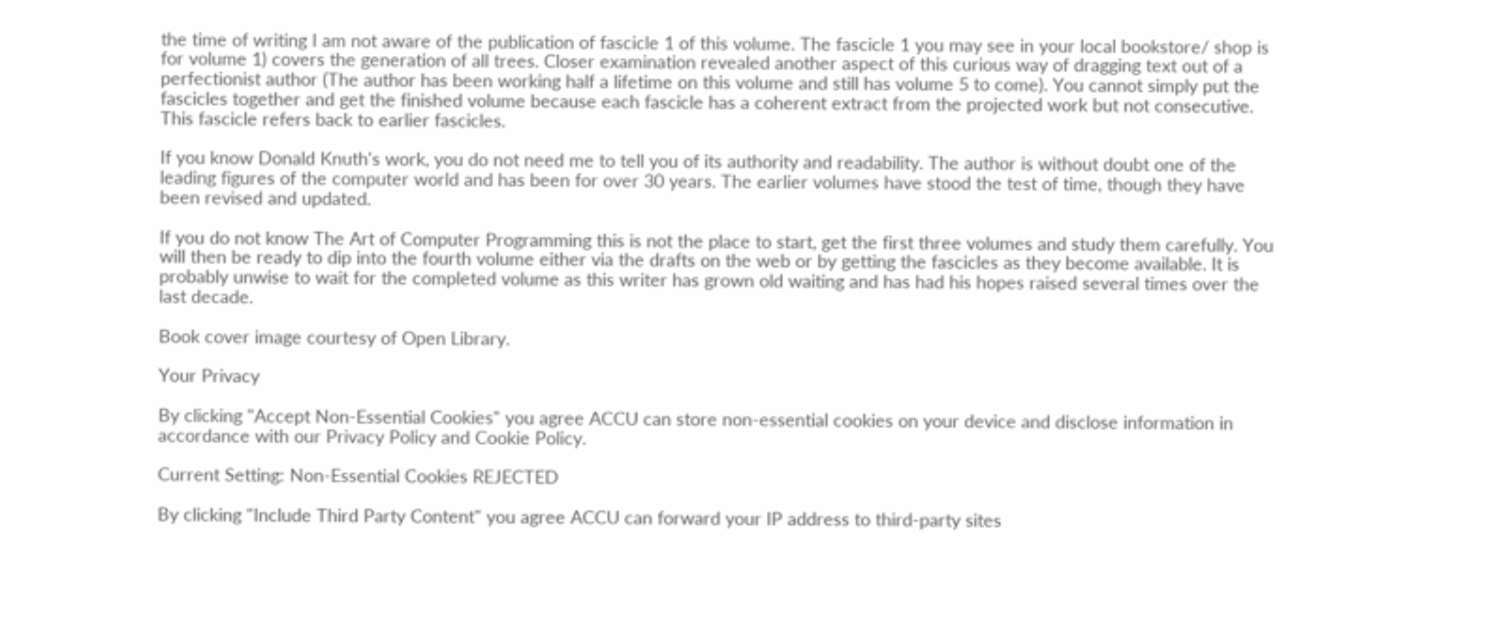the time of writing I am not aware of the publication of fascicle 1 of this volume. The fascicle 1 you may see in your local bookstore/ shop is for volume 1) covers the generation of all trees. Closer examination revealed another aspect of this curious way of dragging text out of a perfectionist author (The author has been working half a lifetime on this volume and still has volume 5 to come). You cannot simply put the fascicles together and get the finished volume because each fascicle has a coherent extract from the projected work but not consecutive. This fascicle refers back to earlier fascicles.

If you know Donald Knuth's work, you do not need me to tell you of its authority and readability. The author is without doubt one of the leading figures of the computer world and has been for over 30 years. The earlier volumes have stood the test of time, though they have been revised and updated.

If you do not know The Art of Computer Programming this is not the place to start, get the first three volumes and study them carefully. You will then be ready to dip into the fourth volume either via the drafts on the web or by getting the fascicles as they become available. It is probably unwise to wait for the completed volume as this writer has grown old waiting and has had his hopes raised several times over the last decade.

Book cover image courtesy of Open Library.

Your Privacy

By clicking "Accept Non-Essential Cookies" you agree ACCU can store non-essential cookies on your device and disclose information in accordance with our Privacy Policy and Cookie Policy.

Current Setting: Non-Essential Cookies REJECTED

By clicking "Include Third Party Content" you agree ACCU can forward your IP address to third-party sites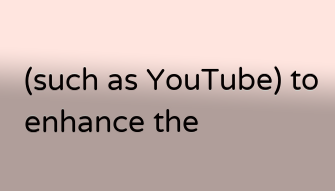(such as YouTube) to enhance the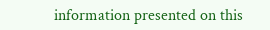information presented on this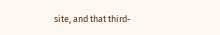site, and that third-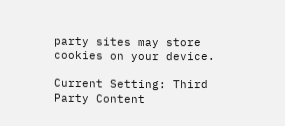party sites may store cookies on your device.

Current Setting: Third Party Content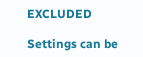EXCLUDED

Settings can be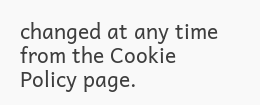changed at any time from the Cookie Policy page.